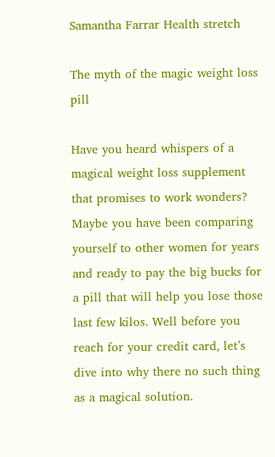Samantha Farrar Health stretch

The myth of the magic weight loss pill

Have you heard whispers of a magical weight loss supplement that promises to work wonders? Maybe you have been comparing yourself to other women for years and ready to pay the big bucks for a pill that will help you lose those last few kilos. Well before you reach for your credit card, let’s dive into why there no such thing as a magical solution.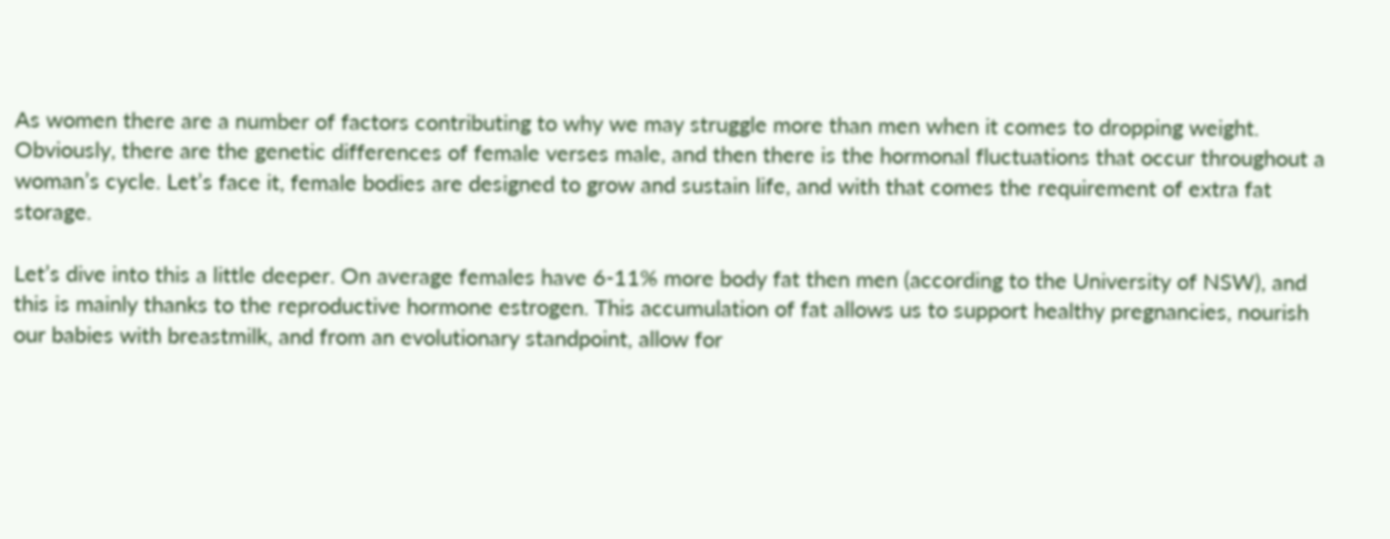As women there are a number of factors contributing to why we may struggle more than men when it comes to dropping weight. Obviously, there are the genetic differences of female verses male, and then there is the hormonal fluctuations that occur throughout a woman’s cycle. Let’s face it, female bodies are designed to grow and sustain life, and with that comes the requirement of extra fat storage.

Let’s dive into this a little deeper. On average females have 6-11% more body fat then men (according to the University of NSW), and this is mainly thanks to the reproductive hormone estrogen. This accumulation of fat allows us to support healthy pregnancies, nourish our babies with breastmilk, and from an evolutionary standpoint, allow for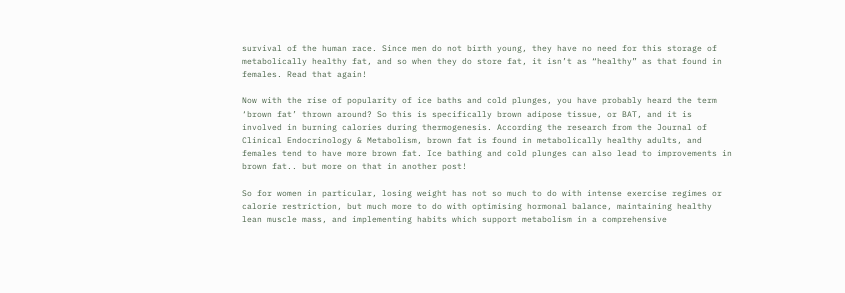survival of the human race. Since men do not birth young, they have no need for this storage of metabolically healthy fat, and so when they do store fat, it isn’t as “healthy” as that found in females. Read that again!

Now with the rise of popularity of ice baths and cold plunges, you have probably heard the term ‘brown fat’ thrown around? So this is specifically brown adipose tissue, or BAT, and it is involved in burning calories during thermogenesis. According the research from the Journal of Clinical Endocrinology & Metabolism, brown fat is found in metabolically healthy adults, and females tend to have more brown fat. Ice bathing and cold plunges can also lead to improvements in brown fat.. but more on that in another post!

So for women in particular, losing weight has not so much to do with intense exercise regimes or calorie restriction, but much more to do with optimising hormonal balance, maintaining healthy lean muscle mass, and implementing habits which support metabolism in a comprehensive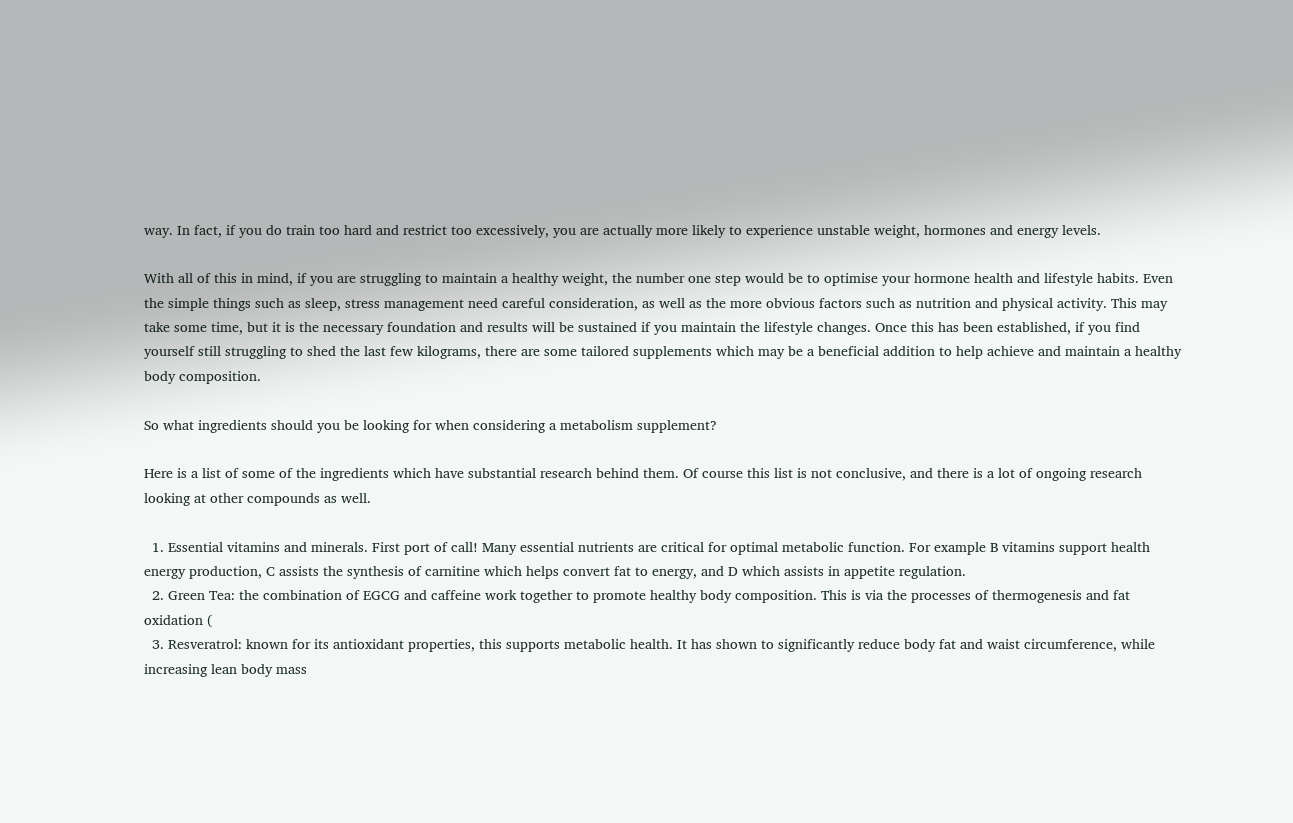way. In fact, if you do train too hard and restrict too excessively, you are actually more likely to experience unstable weight, hormones and energy levels.

With all of this in mind, if you are struggling to maintain a healthy weight, the number one step would be to optimise your hormone health and lifestyle habits. Even the simple things such as sleep, stress management need careful consideration, as well as the more obvious factors such as nutrition and physical activity. This may take some time, but it is the necessary foundation and results will be sustained if you maintain the lifestyle changes. Once this has been established, if you find yourself still struggling to shed the last few kilograms, there are some tailored supplements which may be a beneficial addition to help achieve and maintain a healthy body composition.

So what ingredients should you be looking for when considering a metabolism supplement?

Here is a list of some of the ingredients which have substantial research behind them. Of course this list is not conclusive, and there is a lot of ongoing research looking at other compounds as well.

  1. Essential vitamins and minerals. First port of call! Many essential nutrients are critical for optimal metabolic function. For example B vitamins support health energy production, C assists the synthesis of carnitine which helps convert fat to energy, and D which assists in appetite regulation.
  2. Green Tea: the combination of EGCG and caffeine work together to promote healthy body composition. This is via the processes of thermogenesis and fat oxidation (
  3. Resveratrol: known for its antioxidant properties, this supports metabolic health. It has shown to significantly reduce body fat and waist circumference, while increasing lean body mass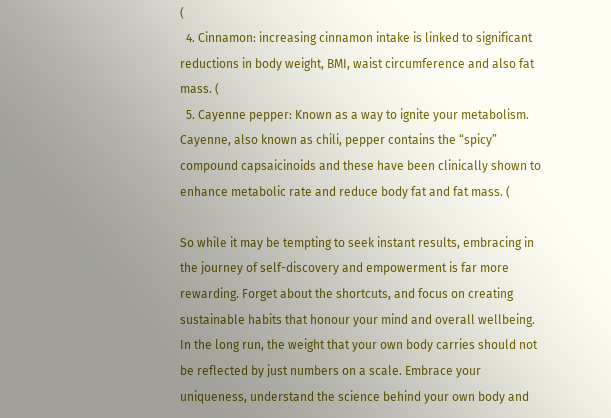(
  4. Cinnamon: increasing cinnamon intake is linked to significant reductions in body weight, BMI, waist circumference and also fat mass. (
  5. Cayenne pepper: Known as a way to ignite your metabolism. Cayenne, also known as chili, pepper contains the “spicy” compound capsaicinoids and these have been clinically shown to enhance metabolic rate and reduce body fat and fat mass. (

So while it may be tempting to seek instant results, embracing in the journey of self-discovery and empowerment is far more rewarding. Forget about the shortcuts, and focus on creating sustainable habits that honour your mind and overall wellbeing. In the long run, the weight that your own body carries should not be reflected by just numbers on a scale. Embrace your uniqueness, understand the science behind your own body and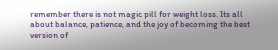remember there is not magic pill for weight loss. Its all about balance, patience, and the joy of becoming the best version of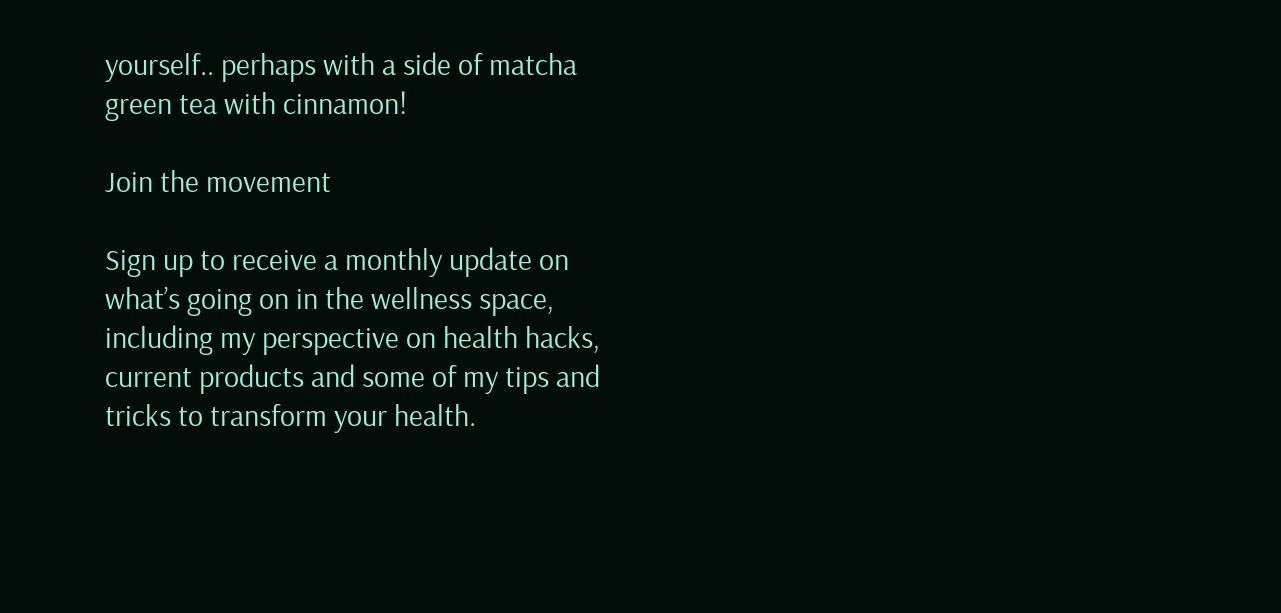yourself.. perhaps with a side of matcha green tea with cinnamon!

Join the movement

Sign up to receive a monthly update on what’s going on in the wellness space, including my perspective on health hacks, current products and some of my tips and tricks to transform your health.